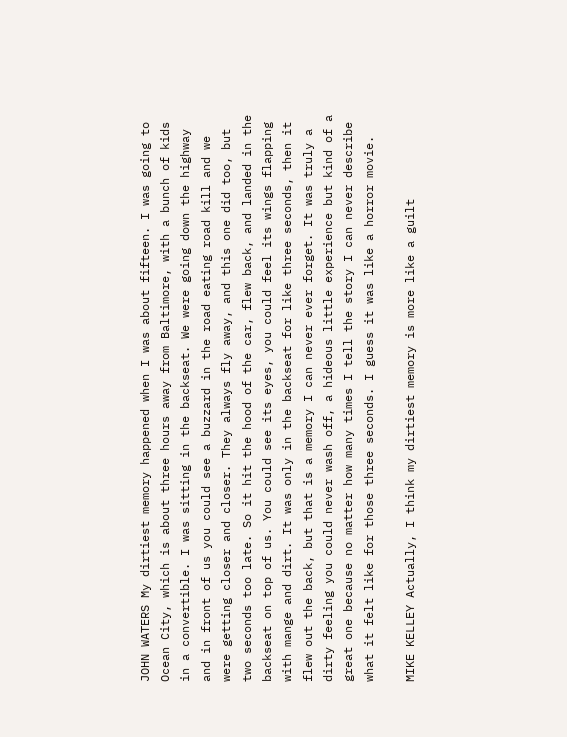JOHN WATERS My dirtiest memory happened when I was about fifteen. I was going to Ocean City, which is about three hours away from Baltimore, with a bunch of kids in a convertible. I was sitting in the backseat. We were going down the highway and in front of us you could see a buzzard in the road eating road kill and we were getting closer and closer. They always fly away, and this one did too, but two seconds too late. So it hit the hood of the car, flew back, and landed in the backseat on top of us. You could see its eyes, you could feel its wings flapping with mange and dirt. It was only in the backseat for like three seconds, then it flew out the back, but that is a memory I can never ever forget. It was truly a dirty feeling you could never wash off, a hideous little experience but kind of a great one because no matter how many times I tell the story I can never describe what it felt like for those three seconds. I guess it was like a horror movie.

MIKE KELLEY Actually, I think my dirtiest memory is more like a guilt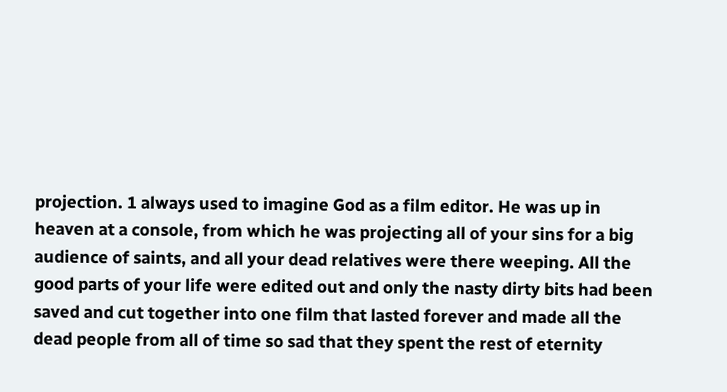projection. 1 always used to imagine God as a film editor. He was up in heaven at a console, from which he was projecting all of your sins for a big audience of saints, and all your dead relatives were there weeping. All the good parts of your life were edited out and only the nasty dirty bits had been saved and cut together into one film that lasted forever and made all the dead people from all of time so sad that they spent the rest of eternity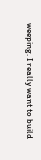weeping. I really want to build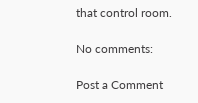that control room.

No comments:

Post a Comment